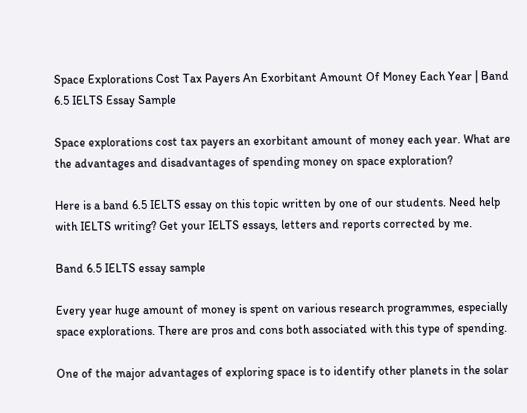Space Explorations Cost Tax Payers An Exorbitant Amount Of Money Each Year | Band 6.5 IELTS Essay Sample

Space explorations cost tax payers an exorbitant amount of money each year. What are the advantages and disadvantages of spending money on space exploration?

Here is a band 6.5 IELTS essay on this topic written by one of our students. Need help with IELTS writing? Get your IELTS essays, letters and reports corrected by me.

Band 6.5 IELTS essay sample

Every year huge amount of money is spent on various research programmes, especially space explorations. There are pros and cons both associated with this type of spending.

One of the major advantages of exploring space is to identify other planets in the solar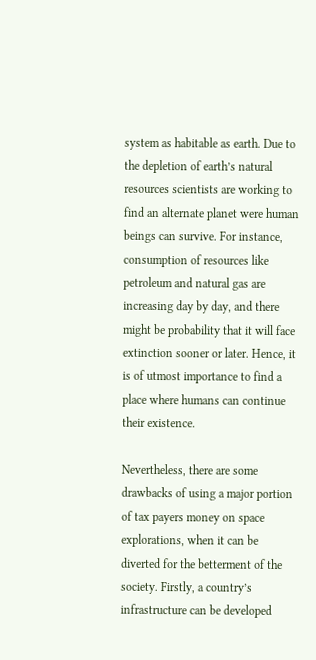system as habitable as earth. Due to the depletion of earth’s natural resources scientists are working to find an alternate planet were human beings can survive. For instance, consumption of resources like petroleum and natural gas are increasing day by day, and there might be probability that it will face extinction sooner or later. Hence, it is of utmost importance to find a place where humans can continue their existence.

Nevertheless, there are some drawbacks of using a major portion of tax payers money on space explorations, when it can be diverted for the betterment of the society. Firstly, a country’s infrastructure can be developed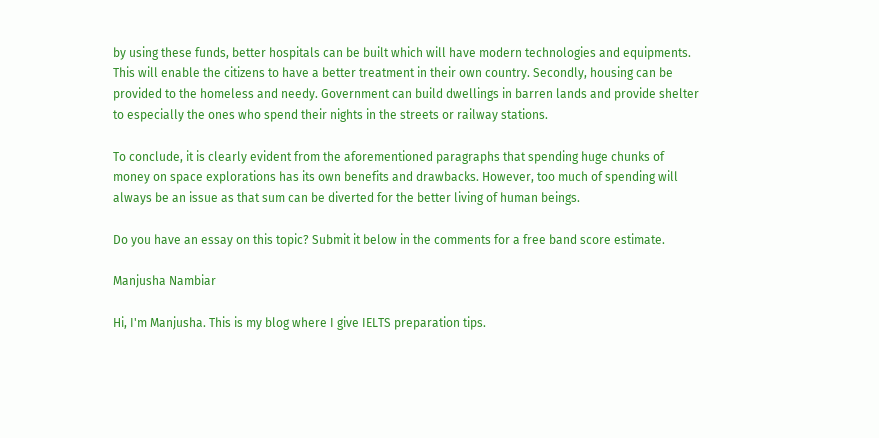by using these funds, better hospitals can be built which will have modern technologies and equipments. This will enable the citizens to have a better treatment in their own country. Secondly, housing can be provided to the homeless and needy. Government can build dwellings in barren lands and provide shelter to especially the ones who spend their nights in the streets or railway stations.

To conclude, it is clearly evident from the aforementioned paragraphs that spending huge chunks of money on space explorations has its own benefits and drawbacks. However, too much of spending will always be an issue as that sum can be diverted for the better living of human beings.

Do you have an essay on this topic? Submit it below in the comments for a free band score estimate.

Manjusha Nambiar

Hi, I'm Manjusha. This is my blog where I give IELTS preparation tips.